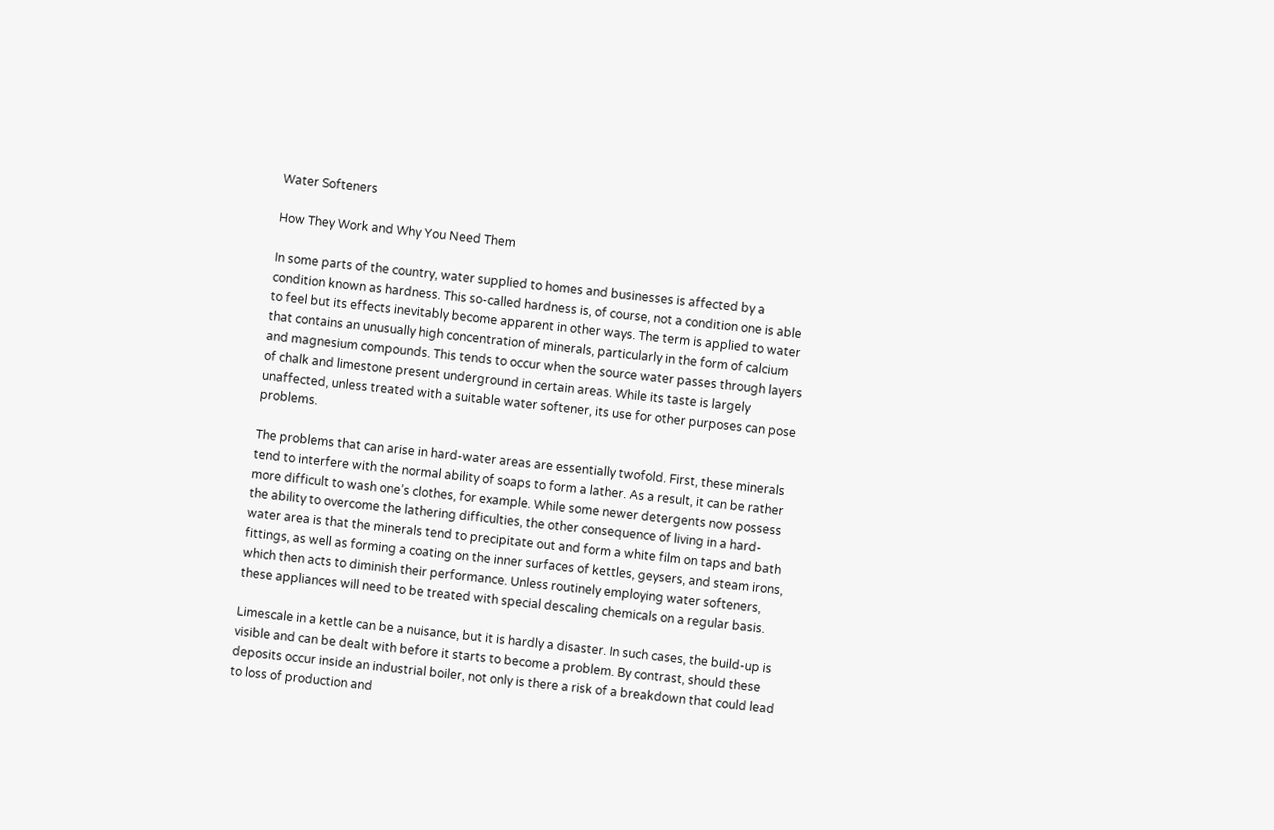Water Softeners

How They Work and Why You Need Them

In some parts of the country, water supplied to homes and businesses is affected by a condition known as hardness. This so-called hardness is, of course, not a condition one is able to feel but its effects inevitably become apparent in other ways. The term is applied to water that contains an unusually high concentration of minerals, particularly in the form of calcium and magnesium compounds. This tends to occur when the source water passes through layers of chalk and limestone present underground in certain areas. While its taste is largely unaffected, unless treated with a suitable water softener, its use for other purposes can pose problems.

The problems that can arise in hard-water areas are essentially twofold. First, these minerals tend to interfere with the normal ability of soaps to form a lather. As a result, it can be rather more difficult to wash one’s clothes, for example. While some newer detergents now possess the ability to overcome the lathering difficulties, the other consequence of living in a hard-water area is that the minerals tend to precipitate out and form a white film on taps and bath fittings, as well as forming a coating on the inner surfaces of kettles, geysers, and steam irons, which then acts to diminish their performance. Unless routinely employing water softeners, these appliances will need to be treated with special descaling chemicals on a regular basis.

Limescale in a kettle can be a nuisance, but it is hardly a disaster. In such cases, the build-up is visible and can be dealt with before it starts to become a problem. By contrast, should these deposits occur inside an industrial boiler, not only is there a risk of a breakdown that could lead to loss of production and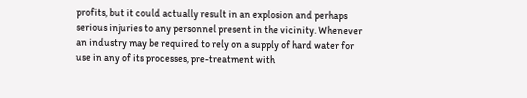profits, but it could actually result in an explosion and perhaps serious injuries to any personnel present in the vicinity. Whenever an industry may be required to rely on a supply of hard water for use in any of its processes, pre-treatment with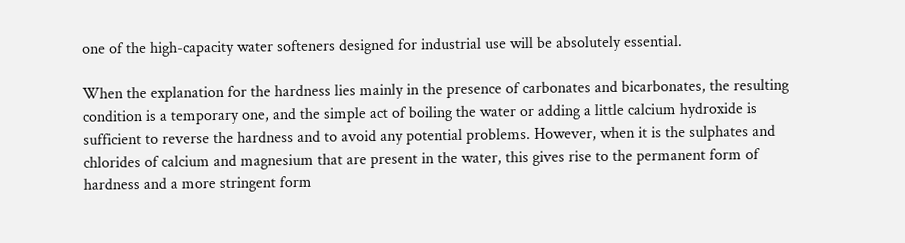one of the high-capacity water softeners designed for industrial use will be absolutely essential.

When the explanation for the hardness lies mainly in the presence of carbonates and bicarbonates, the resulting condition is a temporary one, and the simple act of boiling the water or adding a little calcium hydroxide is sufficient to reverse the hardness and to avoid any potential problems. However, when it is the sulphates and chlorides of calcium and magnesium that are present in the water, this gives rise to the permanent form of hardness and a more stringent form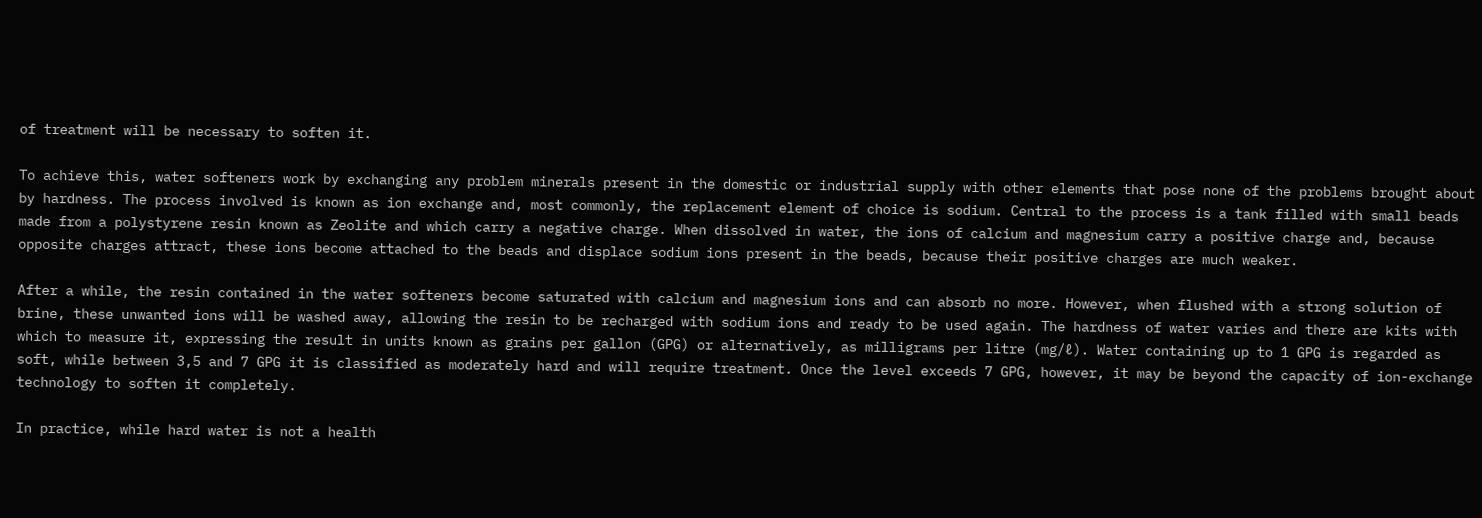of treatment will be necessary to soften it.

To achieve this, water softeners work by exchanging any problem minerals present in the domestic or industrial supply with other elements that pose none of the problems brought about by hardness. The process involved is known as ion exchange and, most commonly, the replacement element of choice is sodium. Central to the process is a tank filled with small beads made from a polystyrene resin known as Zeolite and which carry a negative charge. When dissolved in water, the ions of calcium and magnesium carry a positive charge and, because opposite charges attract, these ions become attached to the beads and displace sodium ions present in the beads, because their positive charges are much weaker.

After a while, the resin contained in the water softeners become saturated with calcium and magnesium ions and can absorb no more. However, when flushed with a strong solution of brine, these unwanted ions will be washed away, allowing the resin to be recharged with sodium ions and ready to be used again. The hardness of water varies and there are kits with which to measure it, expressing the result in units known as grains per gallon (GPG) or alternatively, as milligrams per litre (mg/ℓ). Water containing up to 1 GPG is regarded as soft, while between 3,5 and 7 GPG it is classified as moderately hard and will require treatment. Once the level exceeds 7 GPG, however, it may be beyond the capacity of ion-exchange technology to soften it completely.

In practice, while hard water is not a health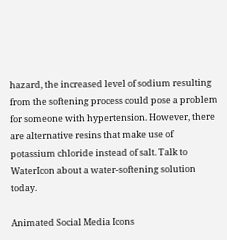hazard, the increased level of sodium resulting from the softening process could pose a problem for someone with hypertension. However, there are alternative resins that make use of potassium chloride instead of salt. Talk to WaterIcon about a water-softening solution today.

Animated Social Media Icons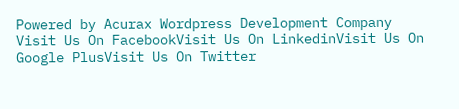Powered by Acurax Wordpress Development Company
Visit Us On FacebookVisit Us On LinkedinVisit Us On Google PlusVisit Us On Twitter